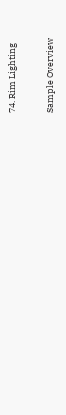74. Rim Lighting

Sample Overview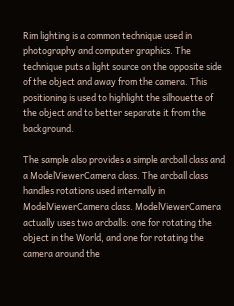Rim lighting is a common technique used in photography and computer graphics. The technique puts a light source on the opposite side of the object and away from the camera. This positioning is used to highlight the silhouette of the object and to better separate it from the background.

The sample also provides a simple arcball class and a ModelViewerCamera class. The arcball class handles rotations used internally in ModelViewerCamera class. ModelViewerCamera actually uses two arcballs: one for rotating the object in the World, and one for rotating the camera around the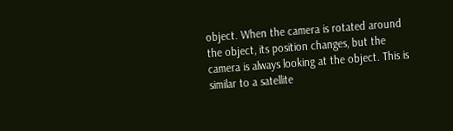object. When the camera is rotated around the object, its position changes, but the camera is always looking at the object. This is similar to a satellite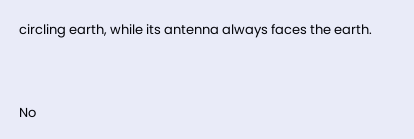circling earth, while its antenna always faces the earth.


No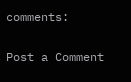comments:

Post a Comment